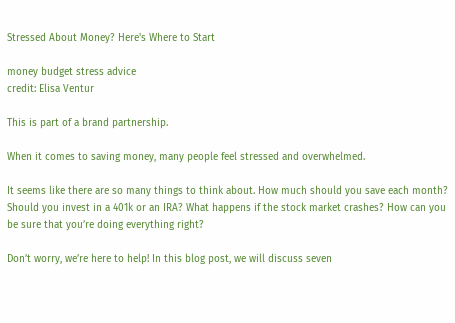Stressed About Money? Here's Where to Start

money budget stress advice
credit: Elisa Ventur

This is part of a brand partnership.

When it comes to saving money, many people feel stressed and overwhelmed.

It seems like there are so many things to think about. How much should you save each month? Should you invest in a 401k or an IRA? What happens if the stock market crashes? How can you be sure that you’re doing everything right?

Don’t worry, we’re here to help! In this blog post, we will discuss seven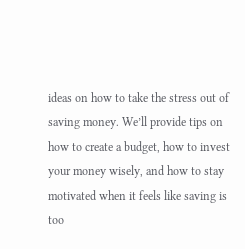ideas on how to take the stress out of saving money. We’ll provide tips on how to create a budget, how to invest your money wisely, and how to stay motivated when it feels like saving is too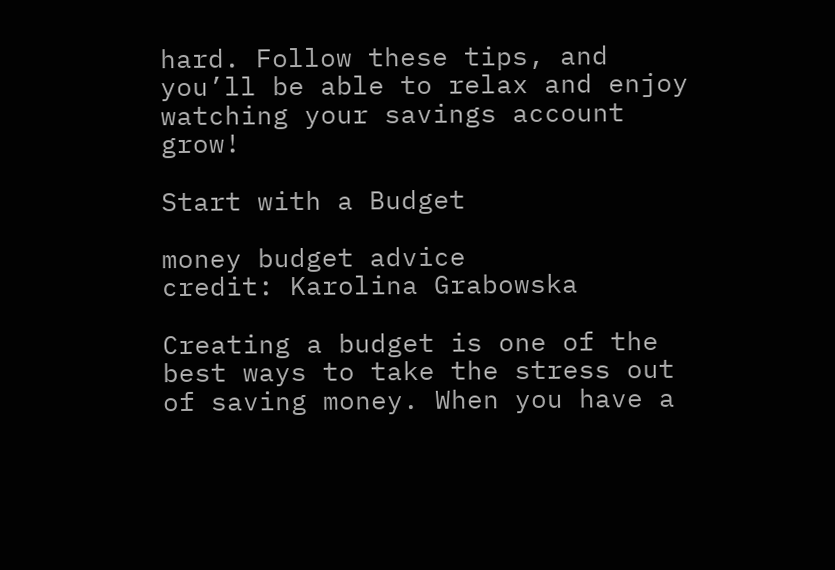hard. Follow these tips, and you’ll be able to relax and enjoy watching your savings account grow!

Start with a Budget

money budget advice
credit: Karolina Grabowska

Creating a budget is one of the best ways to take the stress out of saving money. When you have a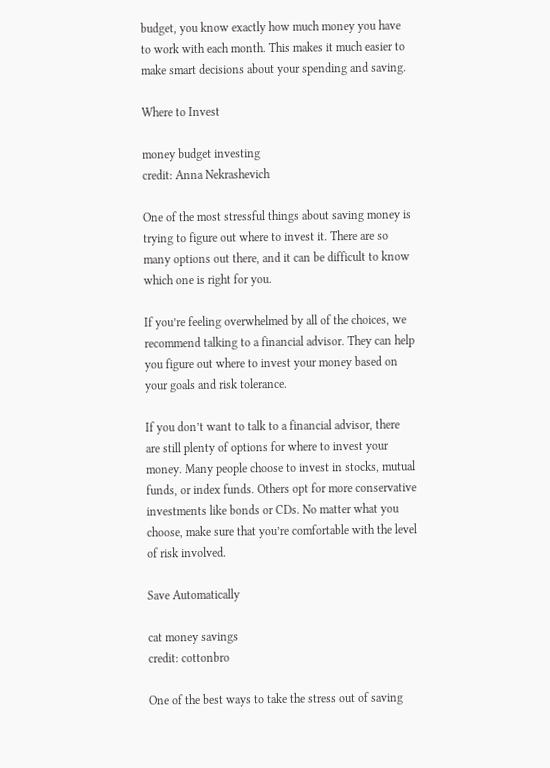budget, you know exactly how much money you have to work with each month. This makes it much easier to make smart decisions about your spending and saving.

Where to Invest

money budget investing
credit: Anna Nekrashevich

One of the most stressful things about saving money is trying to figure out where to invest it. There are so many options out there, and it can be difficult to know which one is right for you.

If you’re feeling overwhelmed by all of the choices, we recommend talking to a financial advisor. They can help you figure out where to invest your money based on your goals and risk tolerance.

If you don’t want to talk to a financial advisor, there are still plenty of options for where to invest your money. Many people choose to invest in stocks, mutual funds, or index funds. Others opt for more conservative investments like bonds or CDs. No matter what you choose, make sure that you’re comfortable with the level of risk involved.

Save Automatically

cat money savings
credit: cottonbro

One of the best ways to take the stress out of saving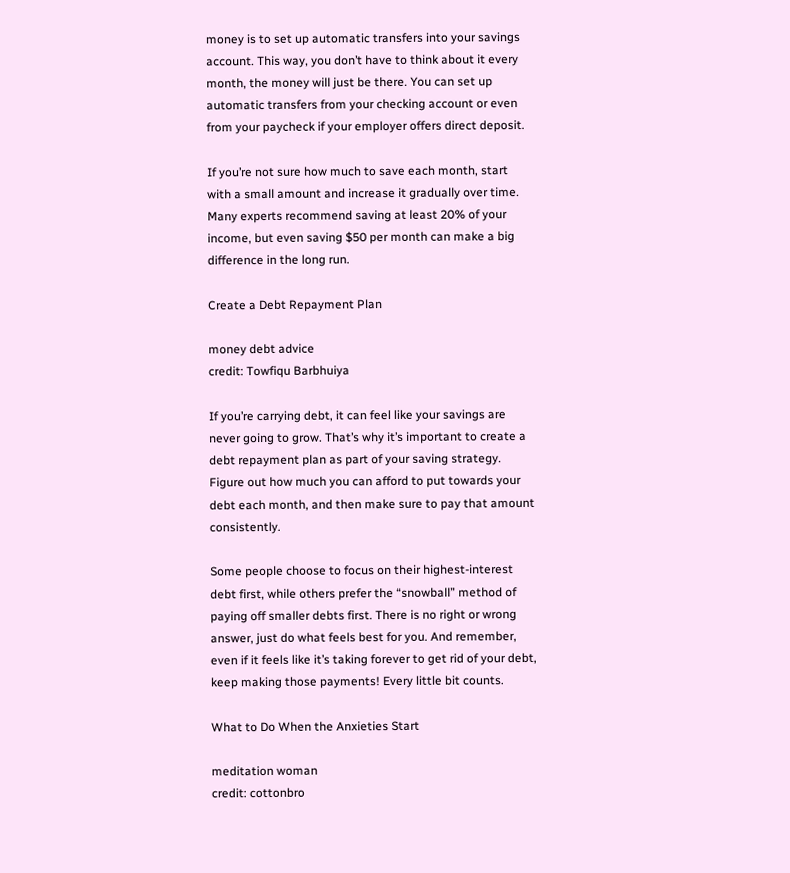money is to set up automatic transfers into your savings account. This way, you don’t have to think about it every month, the money will just be there. You can set up automatic transfers from your checking account or even from your paycheck if your employer offers direct deposit.

If you’re not sure how much to save each month, start with a small amount and increase it gradually over time. Many experts recommend saving at least 20% of your income, but even saving $50 per month can make a big difference in the long run.

Create a Debt Repayment Plan

money debt advice
credit: Towfiqu Barbhuiya

If you’re carrying debt, it can feel like your savings are never going to grow. That’s why it’s important to create a debt repayment plan as part of your saving strategy. Figure out how much you can afford to put towards your debt each month, and then make sure to pay that amount consistently.

Some people choose to focus on their highest-interest debt first, while others prefer the “snowball” method of paying off smaller debts first. There is no right or wrong answer, just do what feels best for you. And remember, even if it feels like it’s taking forever to get rid of your debt, keep making those payments! Every little bit counts.

What to Do When the Anxieties Start

meditation woman
credit: cottonbro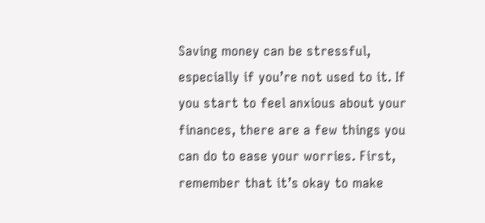Saving money can be stressful, especially if you’re not used to it. If you start to feel anxious about your finances, there are a few things you can do to ease your worries. First, remember that it’s okay to make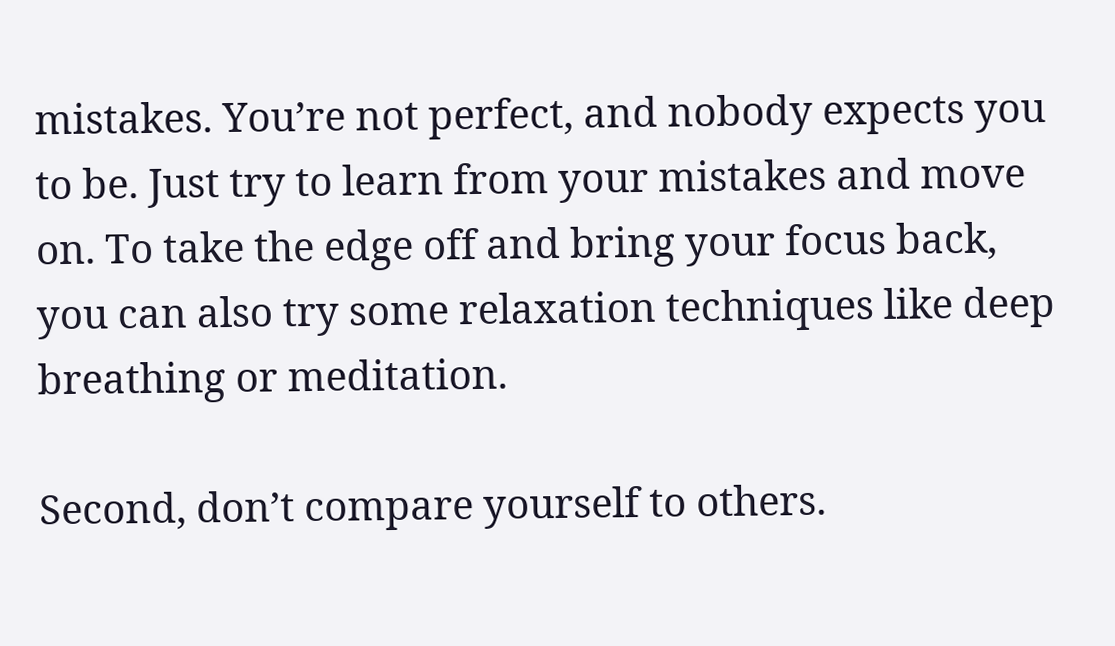mistakes. You’re not perfect, and nobody expects you to be. Just try to learn from your mistakes and move on. To take the edge off and bring your focus back, you can also try some relaxation techniques like deep breathing or meditation.

Second, don’t compare yourself to others.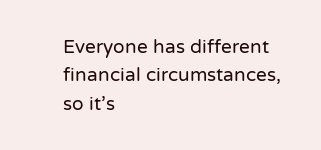Everyone has different financial circumstances, so it’s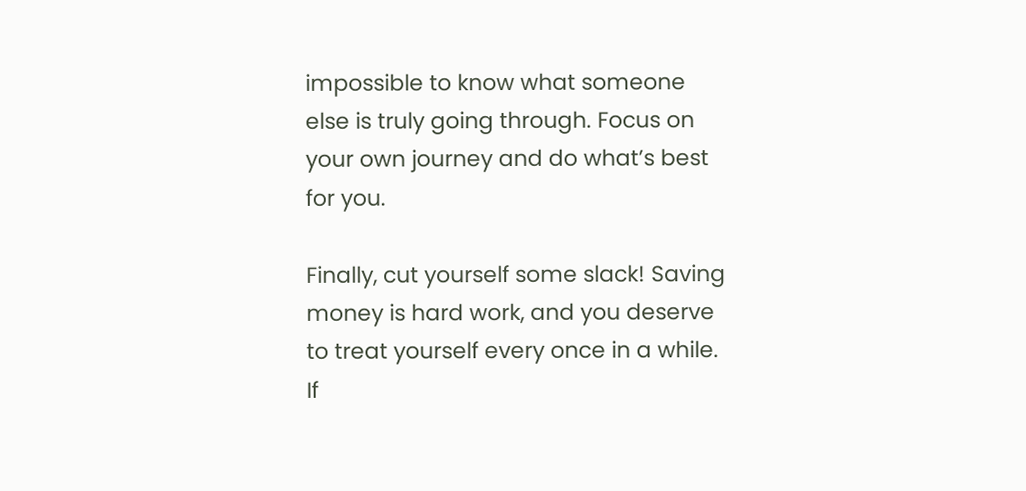impossible to know what someone else is truly going through. Focus on your own journey and do what’s best for you.

Finally, cut yourself some slack! Saving money is hard work, and you deserve to treat yourself every once in a while. If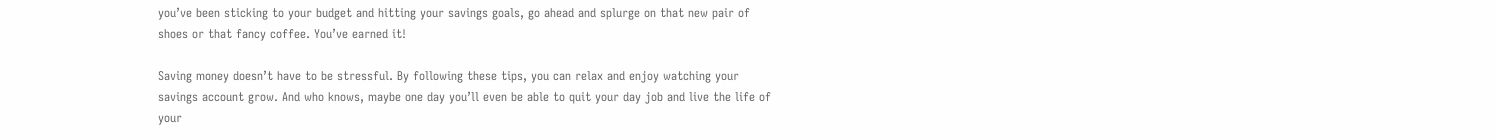you’ve been sticking to your budget and hitting your savings goals, go ahead and splurge on that new pair of shoes or that fancy coffee. You’ve earned it!

Saving money doesn’t have to be stressful. By following these tips, you can relax and enjoy watching your savings account grow. And who knows, maybe one day you’ll even be able to quit your day job and live the life of your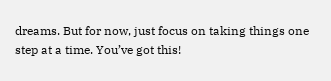dreams. But for now, just focus on taking things one step at a time. You’ve got this!